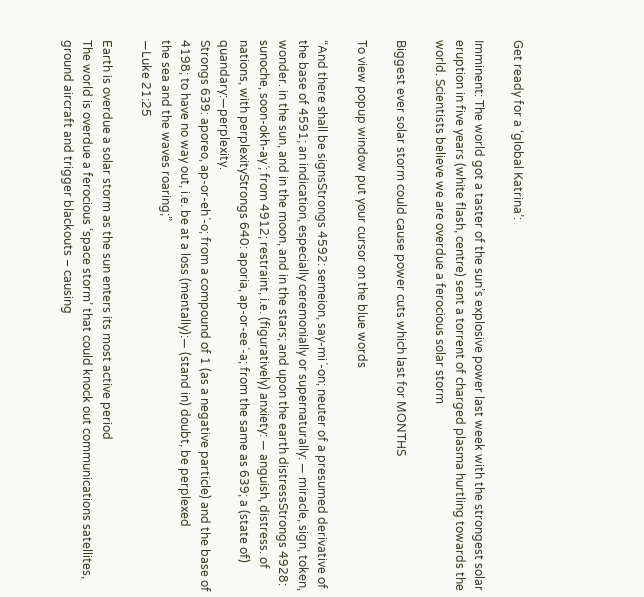Get ready for a ‘global Katrina’:

Imminent: The world got a taster of the sun’s explosive power last week with the strongest solar eruption in five years (white flash, centre) sent a torrent of charged plasma hurtling towards the world. Scientists believe we are overdue a ferocious solar storm

Biggest ever solar storm could cause power cuts which last for MONTHS

To view popup window put your cursor on the blue words

“And there shall be signsStrongs 4592: semeion, say-mi´-on; neuter of a presumed derivative of the base of 4591; an indication, especially ceremonially or supernaturally: — miracle, sign, token, wonder. in the sun, and in the moon, and in the stars; and upon the earth distressStrongs 4928: sunoche, soon-okh-ay´; from 4912; restraint, i.e. (figuratively) anxiety: — anguish, distress. of nations, with perplexityStrongs 640: aporia, ap-or-ee´-a; from the same as 639; a (state of) quandary:—perplexity.
Strongs 639: aporeo, ap-or-eh´-o; from a compound of 1 (as a negative particle) and the base of 4198; to have no way out, i.e. be at a loss (mentally):— (stand in) doubt, be perplexed
the sea and the waves roaring;”
—Luke 21:25

Earth is overdue a solar storm as the sun enters its most active period
The world is overdue a ferocious ‘space storm’ that could knock out communications satellites, ground aircraft and trigger blackouts – causing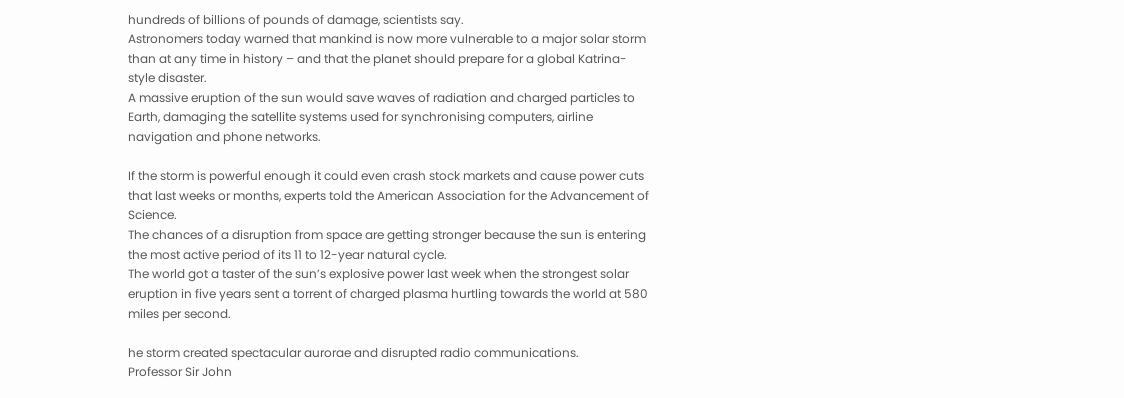hundreds of billions of pounds of damage, scientists say.
Astronomers today warned that mankind is now more vulnerable to a major solar storm than at any time in history – and that the planet should prepare for a global Katrina-style disaster.
A massive eruption of the sun would save waves of radiation and charged particles to Earth, damaging the satellite systems used for synchronising computers, airline navigation and phone networks.

If the storm is powerful enough it could even crash stock markets and cause power cuts that last weeks or months, experts told the American Association for the Advancement of Science.
The chances of a disruption from space are getting stronger because the sun is entering the most active period of its 11 to 12-year natural cycle.
The world got a taster of the sun’s explosive power last week when the strongest solar eruption in five years sent a torrent of charged plasma hurtling towards the world at 580 miles per second.

he storm created spectacular aurorae and disrupted radio communications.
Professor Sir John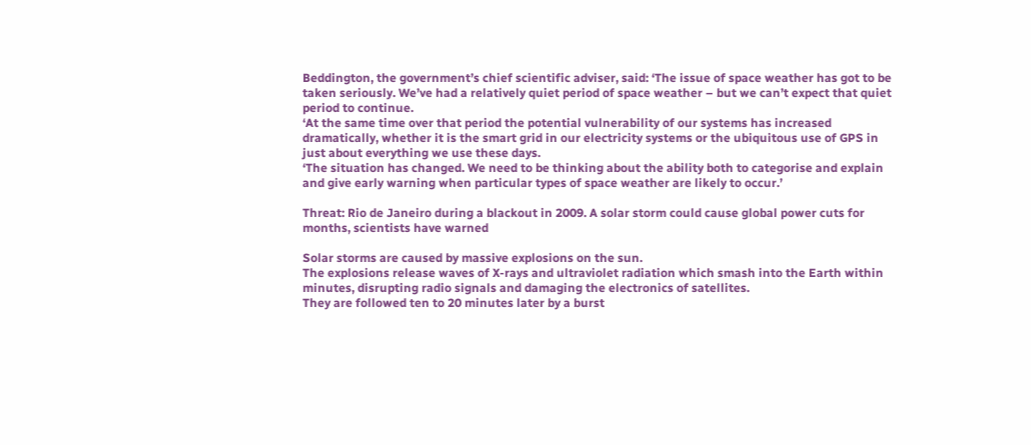Beddington, the government’s chief scientific adviser, said: ‘The issue of space weather has got to be taken seriously. We’ve had a relatively quiet period of space weather – but we can’t expect that quiet period to continue.
‘At the same time over that period the potential vulnerability of our systems has increased dramatically, whether it is the smart grid in our electricity systems or the ubiquitous use of GPS in just about everything we use these days.
‘The situation has changed. We need to be thinking about the ability both to categorise and explain and give early warning when particular types of space weather are likely to occur.’

Threat: Rio de Janeiro during a blackout in 2009. A solar storm could cause global power cuts for months, scientists have warned

Solar storms are caused by massive explosions on the sun.
The explosions release waves of X-rays and ultraviolet radiation which smash into the Earth within minutes, disrupting radio signals and damaging the electronics of satellites.
They are followed ten to 20 minutes later by a burst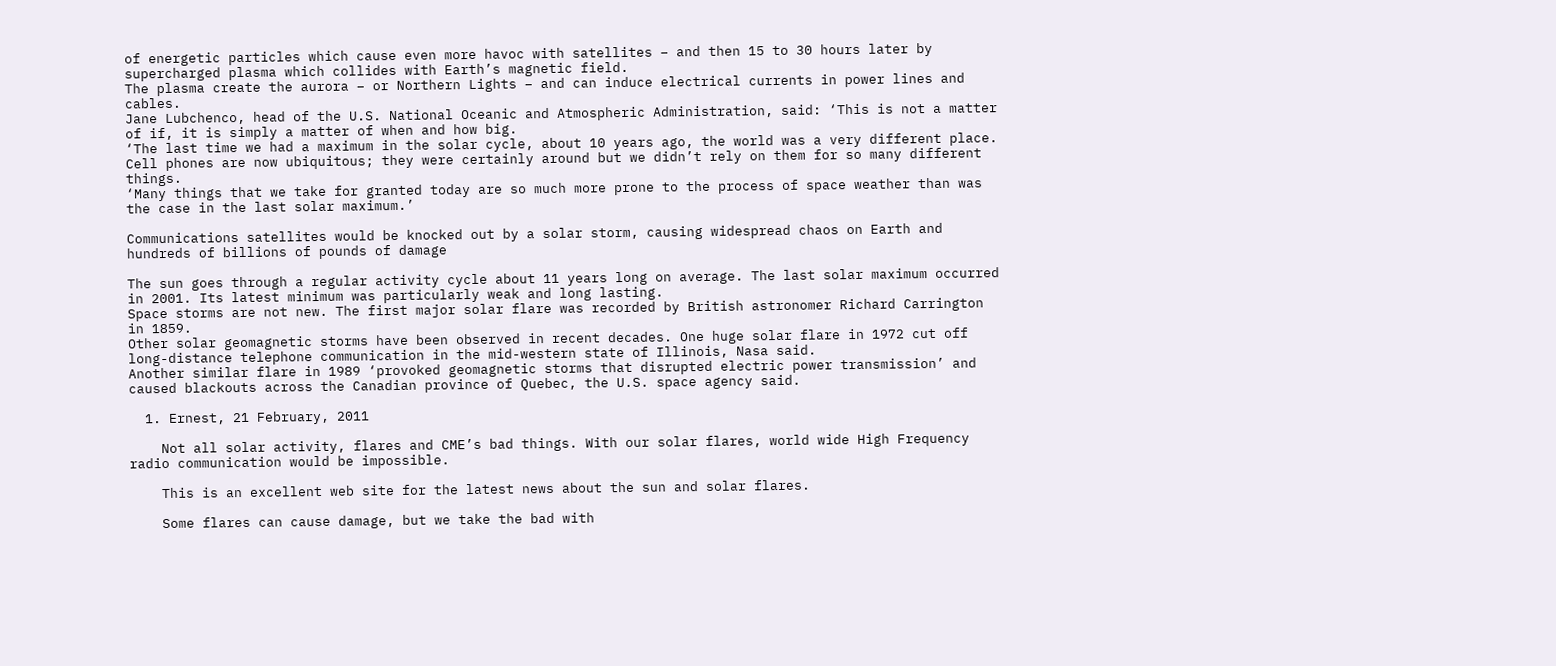of energetic particles which cause even more havoc with satellites – and then 15 to 30 hours later by supercharged plasma which collides with Earth’s magnetic field.
The plasma create the aurora – or Northern Lights – and can induce electrical currents in power lines and cables.
Jane Lubchenco, head of the U.S. National Oceanic and Atmospheric Administration, said: ‘This is not a matter of if, it is simply a matter of when and how big.
‘The last time we had a maximum in the solar cycle, about 10 years ago, the world was a very different place. Cell phones are now ubiquitous; they were certainly around but we didn’t rely on them for so many different things.
‘Many things that we take for granted today are so much more prone to the process of space weather than was the case in the last solar maximum.’

Communications satellites would be knocked out by a solar storm, causing widespread chaos on Earth and hundreds of billions of pounds of damage

The sun goes through a regular activity cycle about 11 years long on average. The last solar maximum occurred in 2001. Its latest minimum was particularly weak and long lasting.
Space storms are not new. The first major solar flare was recorded by British astronomer Richard Carrington in 1859.
Other solar geomagnetic storms have been observed in recent decades. One huge solar flare in 1972 cut off long-distance telephone communication in the mid-western state of Illinois, Nasa said.
Another similar flare in 1989 ‘provoked geomagnetic storms that disrupted electric power transmission’ and caused blackouts across the Canadian province of Quebec, the U.S. space agency said.

  1. Ernest, 21 February, 2011

    Not all solar activity, flares and CME’s bad things. With our solar flares, world wide High Frequency radio communication would be impossible.

    This is an excellent web site for the latest news about the sun and solar flares.

    Some flares can cause damage, but we take the bad with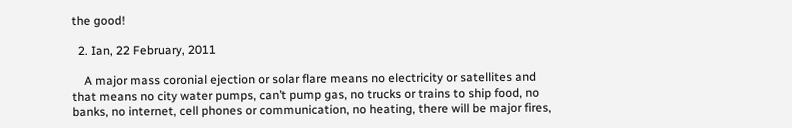the good!

  2. Ian, 22 February, 2011

    A major mass coronial ejection or solar flare means no electricity or satellites and that means no city water pumps, can’t pump gas, no trucks or trains to ship food, no banks, no internet, cell phones or communication, no heating, there will be major fires,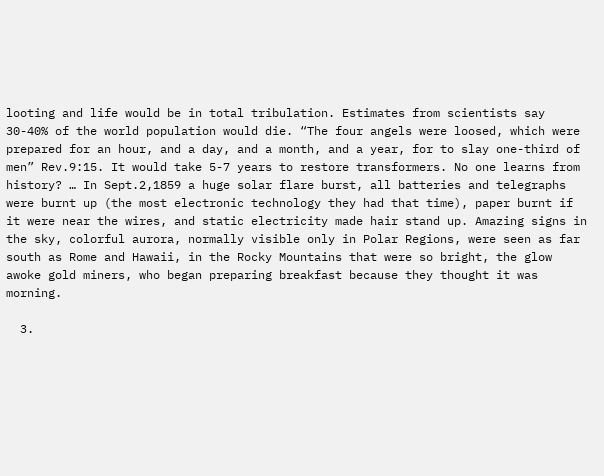looting and life would be in total tribulation. Estimates from scientists say 30-40% of the world population would die. “The four angels were loosed, which were prepared for an hour, and a day, and a month, and a year, for to slay one-third of men” Rev.9:15. It would take 5-7 years to restore transformers. No one learns from history? … In Sept.2,1859 a huge solar flare burst, all batteries and telegraphs were burnt up (the most electronic technology they had that time), paper burnt if it were near the wires, and static electricity made hair stand up. Amazing signs in the sky, colorful aurora, normally visible only in Polar Regions, were seen as far south as Rome and Hawaii, in the Rocky Mountains that were so bright, the glow awoke gold miners, who began preparing breakfast because they thought it was morning.

  3.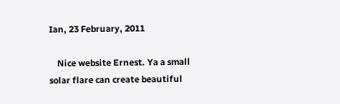Ian, 23 February, 2011

    Nice website Ernest. Ya a small solar flare can create beautiful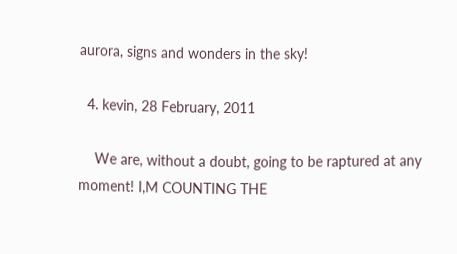aurora, signs and wonders in the sky!

  4. kevin, 28 February, 2011

    We are, without a doubt, going to be raptured at any moment! I,M COUNTING THE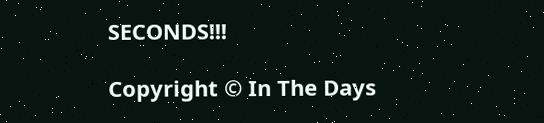SECONDS!!!

Copyright © In The Days